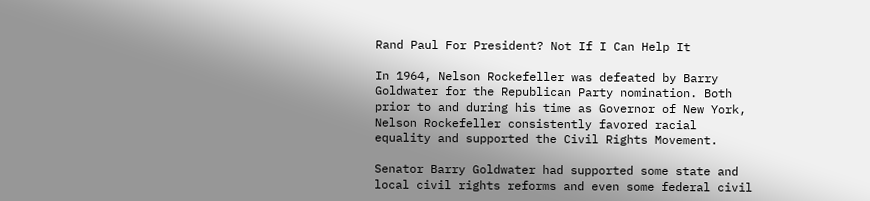Rand Paul For President? Not If I Can Help It

In 1964, Nelson Rockefeller was defeated by Barry Goldwater for the Republican Party nomination. Both prior to and during his time as Governor of New York, Nelson Rockefeller consistently favored racial equality and supported the Civil Rights Movement.

Senator Barry Goldwater had supported some state and local civil rights reforms and even some federal civil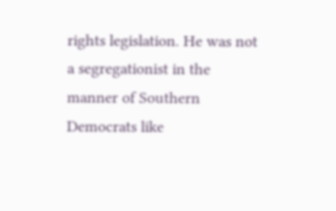rights legislation. He was not a segregationist in the manner of Southern Democrats like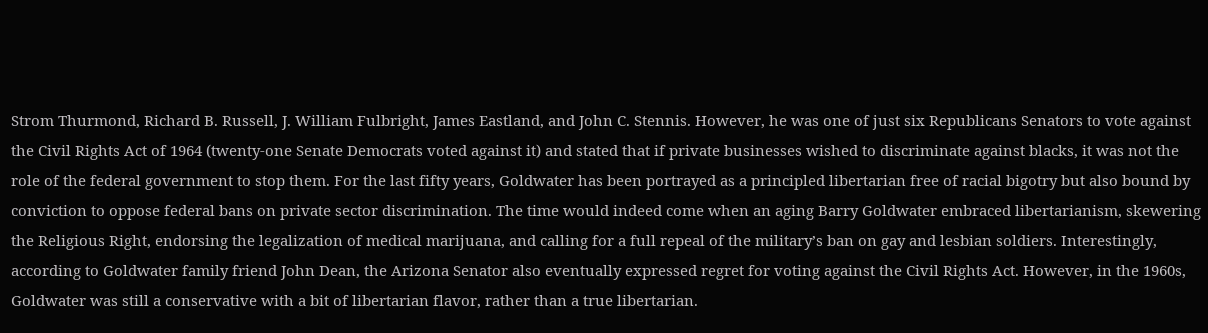Strom Thurmond, Richard B. Russell, J. William Fulbright, James Eastland, and John C. Stennis. However, he was one of just six Republicans Senators to vote against the Civil Rights Act of 1964 (twenty-one Senate Democrats voted against it) and stated that if private businesses wished to discriminate against blacks, it was not the role of the federal government to stop them. For the last fifty years, Goldwater has been portrayed as a principled libertarian free of racial bigotry but also bound by conviction to oppose federal bans on private sector discrimination. The time would indeed come when an aging Barry Goldwater embraced libertarianism, skewering the Religious Right, endorsing the legalization of medical marijuana, and calling for a full repeal of the military’s ban on gay and lesbian soldiers. Interestingly, according to Goldwater family friend John Dean, the Arizona Senator also eventually expressed regret for voting against the Civil Rights Act. However, in the 1960s, Goldwater was still a conservative with a bit of libertarian flavor, rather than a true libertarian.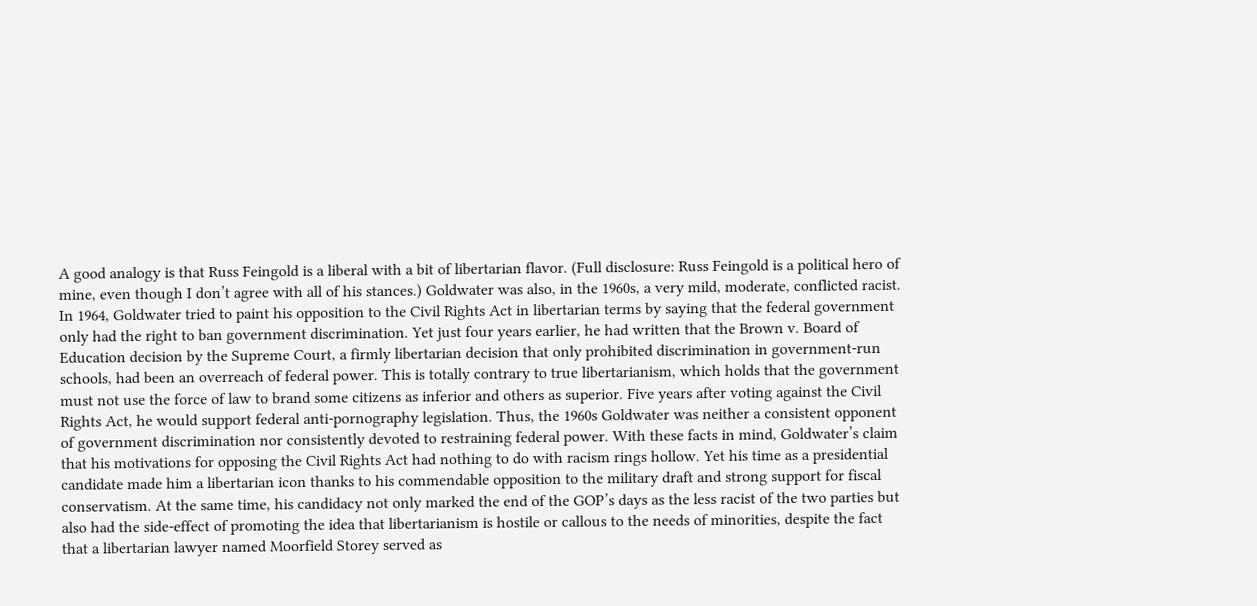A good analogy is that Russ Feingold is a liberal with a bit of libertarian flavor. (Full disclosure: Russ Feingold is a political hero of mine, even though I don’t agree with all of his stances.) Goldwater was also, in the 1960s, a very mild, moderate, conflicted racist. In 1964, Goldwater tried to paint his opposition to the Civil Rights Act in libertarian terms by saying that the federal government only had the right to ban government discrimination. Yet just four years earlier, he had written that the Brown v. Board of Education decision by the Supreme Court, a firmly libertarian decision that only prohibited discrimination in government-run schools, had been an overreach of federal power. This is totally contrary to true libertarianism, which holds that the government must not use the force of law to brand some citizens as inferior and others as superior. Five years after voting against the Civil Rights Act, he would support federal anti-pornography legislation. Thus, the 1960s Goldwater was neither a consistent opponent of government discrimination nor consistently devoted to restraining federal power. With these facts in mind, Goldwater’s claim that his motivations for opposing the Civil Rights Act had nothing to do with racism rings hollow. Yet his time as a presidential candidate made him a libertarian icon thanks to his commendable opposition to the military draft and strong support for fiscal conservatism. At the same time, his candidacy not only marked the end of the GOP’s days as the less racist of the two parties but also had the side-effect of promoting the idea that libertarianism is hostile or callous to the needs of minorities, despite the fact that a libertarian lawyer named Moorfield Storey served as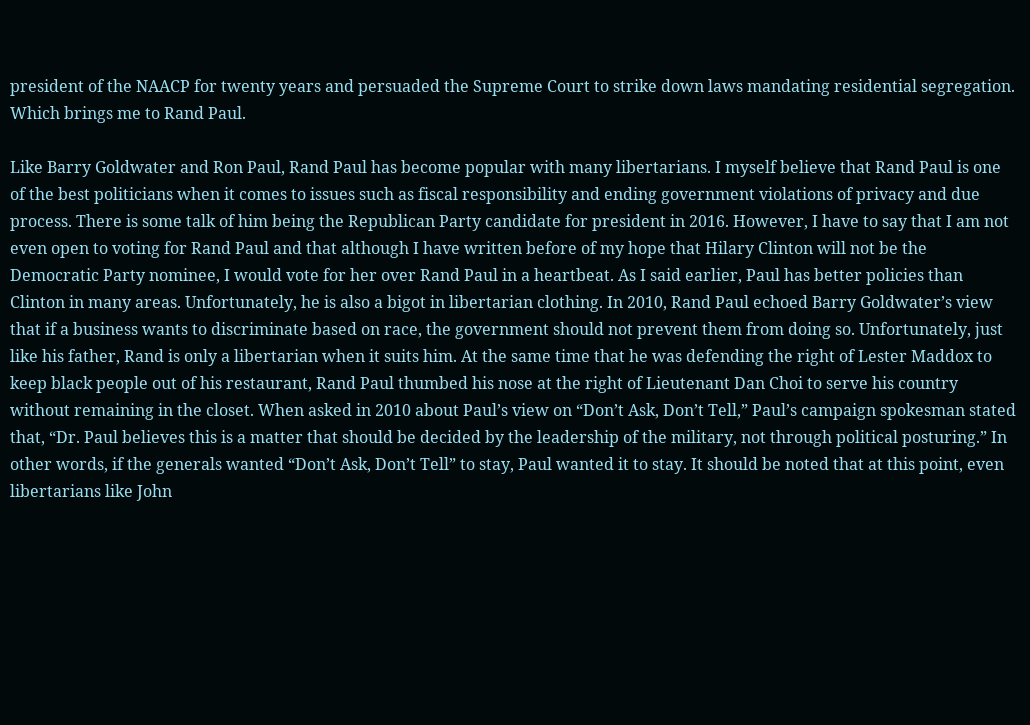president of the NAACP for twenty years and persuaded the Supreme Court to strike down laws mandating residential segregation. Which brings me to Rand Paul.

Like Barry Goldwater and Ron Paul, Rand Paul has become popular with many libertarians. I myself believe that Rand Paul is one of the best politicians when it comes to issues such as fiscal responsibility and ending government violations of privacy and due process. There is some talk of him being the Republican Party candidate for president in 2016. However, I have to say that I am not even open to voting for Rand Paul and that although I have written before of my hope that Hilary Clinton will not be the Democratic Party nominee, I would vote for her over Rand Paul in a heartbeat. As I said earlier, Paul has better policies than Clinton in many areas. Unfortunately, he is also a bigot in libertarian clothing. In 2010, Rand Paul echoed Barry Goldwater’s view that if a business wants to discriminate based on race, the government should not prevent them from doing so. Unfortunately, just like his father, Rand is only a libertarian when it suits him. At the same time that he was defending the right of Lester Maddox to keep black people out of his restaurant, Rand Paul thumbed his nose at the right of Lieutenant Dan Choi to serve his country without remaining in the closet. When asked in 2010 about Paul’s view on “Don’t Ask, Don’t Tell,” Paul’s campaign spokesman stated that, “Dr. Paul believes this is a matter that should be decided by the leadership of the military, not through political posturing.” In other words, if the generals wanted “Don’t Ask, Don’t Tell” to stay, Paul wanted it to stay. It should be noted that at this point, even libertarians like John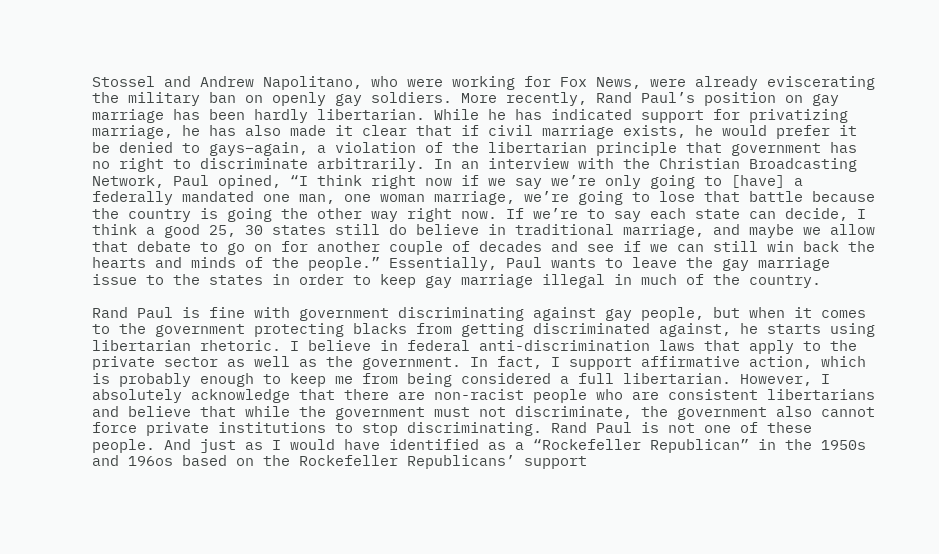Stossel and Andrew Napolitano, who were working for Fox News, were already eviscerating the military ban on openly gay soldiers. More recently, Rand Paul’s position on gay marriage has been hardly libertarian. While he has indicated support for privatizing marriage, he has also made it clear that if civil marriage exists, he would prefer it be denied to gays–again, a violation of the libertarian principle that government has no right to discriminate arbitrarily. In an interview with the Christian Broadcasting Network, Paul opined, “I think right now if we say we’re only going to [have] a federally mandated one man, one woman marriage, we’re going to lose that battle because the country is going the other way right now. If we’re to say each state can decide, I think a good 25, 30 states still do believe in traditional marriage, and maybe we allow that debate to go on for another couple of decades and see if we can still win back the hearts and minds of the people.” Essentially, Paul wants to leave the gay marriage issue to the states in order to keep gay marriage illegal in much of the country.

Rand Paul is fine with government discriminating against gay people, but when it comes to the government protecting blacks from getting discriminated against, he starts using libertarian rhetoric. I believe in federal anti-discrimination laws that apply to the private sector as well as the government. In fact, I support affirmative action, which is probably enough to keep me from being considered a full libertarian. However, I absolutely acknowledge that there are non-racist people who are consistent libertarians and believe that while the government must not discriminate, the government also cannot force private institutions to stop discriminating. Rand Paul is not one of these people. And just as I would have identified as a “Rockefeller Republican” in the 1950s and 196os based on the Rockefeller Republicans’ support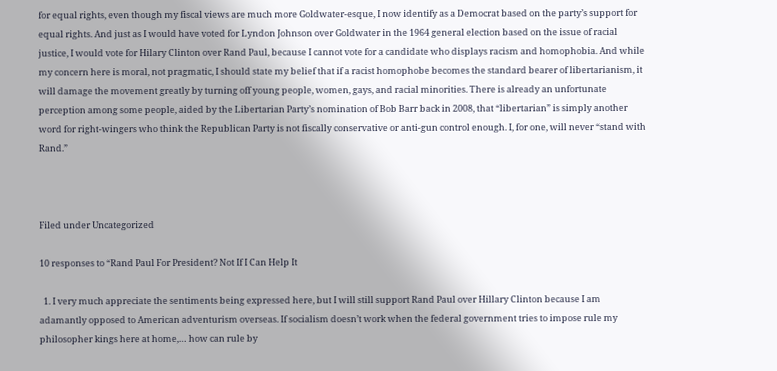for equal rights, even though my fiscal views are much more Goldwater-esque, I now identify as a Democrat based on the party’s support for equal rights. And just as I would have voted for Lyndon Johnson over Goldwater in the 1964 general election based on the issue of racial justice, I would vote for Hilary Clinton over Rand Paul, because I cannot vote for a candidate who displays racism and homophobia. And while my concern here is moral, not pragmatic, I should state my belief that if a racist homophobe becomes the standard bearer of libertarianism, it will damage the movement greatly by turning off young people, women, gays, and racial minorities. There is already an unfortunate perception among some people, aided by the Libertarian Party’s nomination of Bob Barr back in 2008, that “libertarian” is simply another word for right-wingers who think the Republican Party is not fiscally conservative or anti-gun control enough. I, for one, will never “stand with Rand.”



Filed under Uncategorized

10 responses to “Rand Paul For President? Not If I Can Help It

  1. I very much appreciate the sentiments being expressed here, but I will still support Rand Paul over Hillary Clinton because I am adamantly opposed to American adventurism overseas. If socialism doesn’t work when the federal government tries to impose rule my philosopher kings here at home,… how can rule by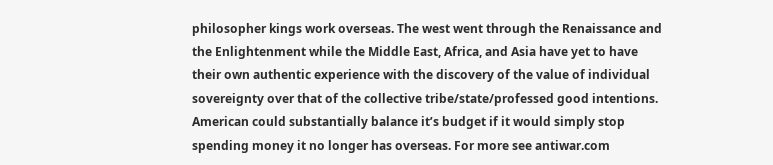philosopher kings work overseas. The west went through the Renaissance and the Enlightenment while the Middle East, Africa, and Asia have yet to have their own authentic experience with the discovery of the value of individual sovereignty over that of the collective tribe/state/professed good intentions. American could substantially balance it’s budget if it would simply stop spending money it no longer has overseas. For more see antiwar.com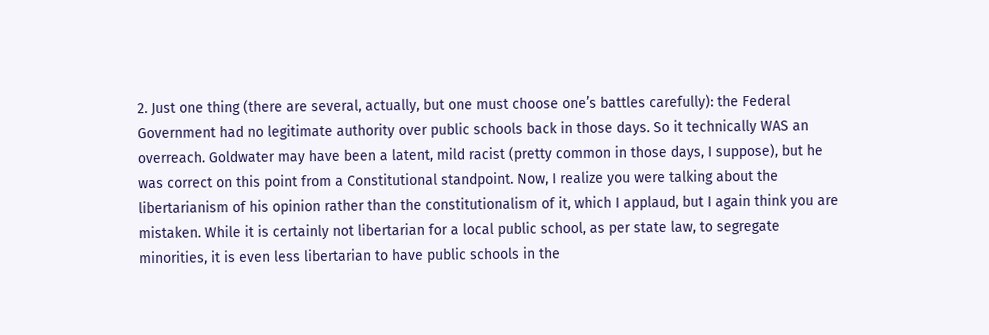2. Just one thing (there are several, actually, but one must choose one’s battles carefully): the Federal Government had no legitimate authority over public schools back in those days. So it technically WAS an overreach. Goldwater may have been a latent, mild racist (pretty common in those days, I suppose), but he was correct on this point from a Constitutional standpoint. Now, I realize you were talking about the libertarianism of his opinion rather than the constitutionalism of it, which I applaud, but I again think you are mistaken. While it is certainly not libertarian for a local public school, as per state law, to segregate minorities, it is even less libertarian to have public schools in the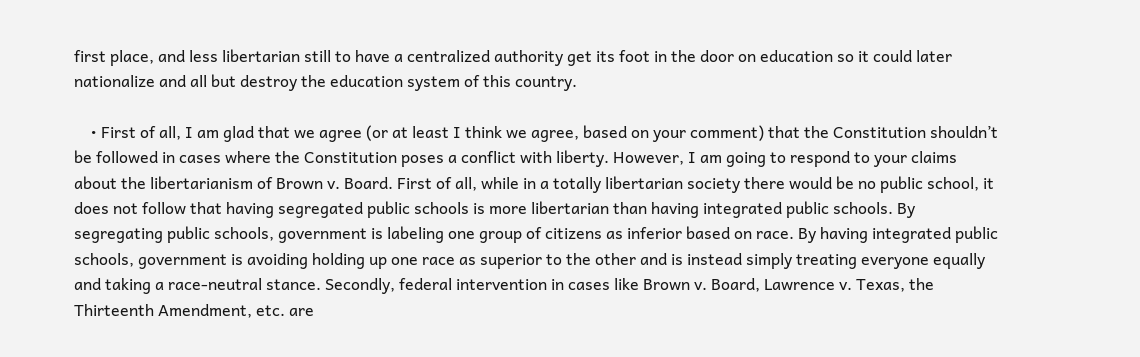first place, and less libertarian still to have a centralized authority get its foot in the door on education so it could later nationalize and all but destroy the education system of this country.

    • First of all, I am glad that we agree (or at least I think we agree, based on your comment) that the Constitution shouldn’t be followed in cases where the Constitution poses a conflict with liberty. However, I am going to respond to your claims about the libertarianism of Brown v. Board. First of all, while in a totally libertarian society there would be no public school, it does not follow that having segregated public schools is more libertarian than having integrated public schools. By segregating public schools, government is labeling one group of citizens as inferior based on race. By having integrated public schools, government is avoiding holding up one race as superior to the other and is instead simply treating everyone equally and taking a race-neutral stance. Secondly, federal intervention in cases like Brown v. Board, Lawrence v. Texas, the Thirteenth Amendment, etc. are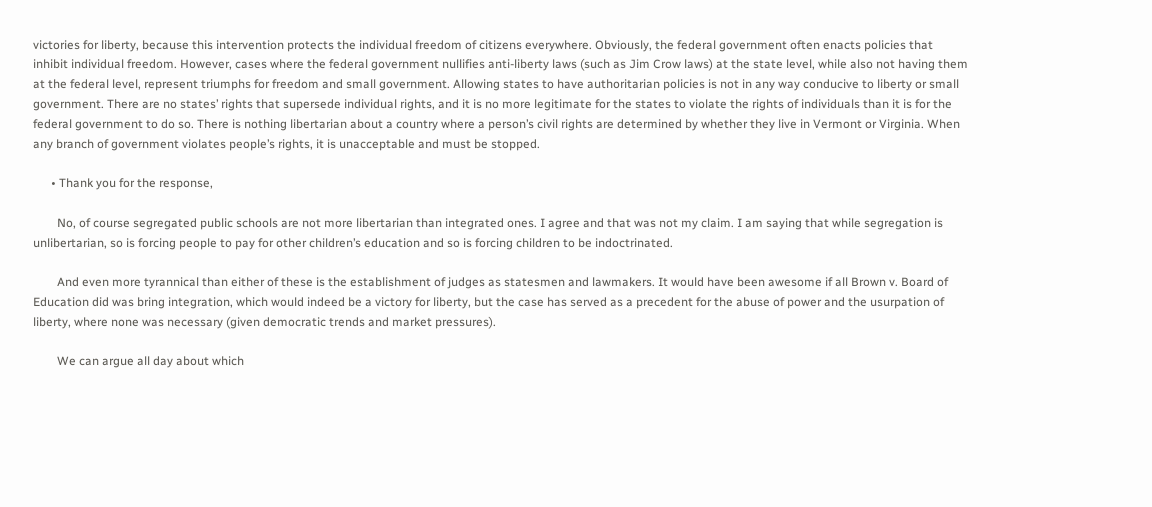victories for liberty, because this intervention protects the individual freedom of citizens everywhere. Obviously, the federal government often enacts policies that inhibit individual freedom. However, cases where the federal government nullifies anti-liberty laws (such as Jim Crow laws) at the state level, while also not having them at the federal level, represent triumphs for freedom and small government. Allowing states to have authoritarian policies is not in any way conducive to liberty or small government. There are no states’ rights that supersede individual rights, and it is no more legitimate for the states to violate the rights of individuals than it is for the federal government to do so. There is nothing libertarian about a country where a person’s civil rights are determined by whether they live in Vermont or Virginia. When any branch of government violates people’s rights, it is unacceptable and must be stopped.

      • Thank you for the response,

        No, of course segregated public schools are not more libertarian than integrated ones. I agree and that was not my claim. I am saying that while segregation is unlibertarian, so is forcing people to pay for other children’s education and so is forcing children to be indoctrinated.

        And even more tyrannical than either of these is the establishment of judges as statesmen and lawmakers. It would have been awesome if all Brown v. Board of Education did was bring integration, which would indeed be a victory for liberty, but the case has served as a precedent for the abuse of power and the usurpation of liberty, where none was necessary (given democratic trends and market pressures).

        We can argue all day about which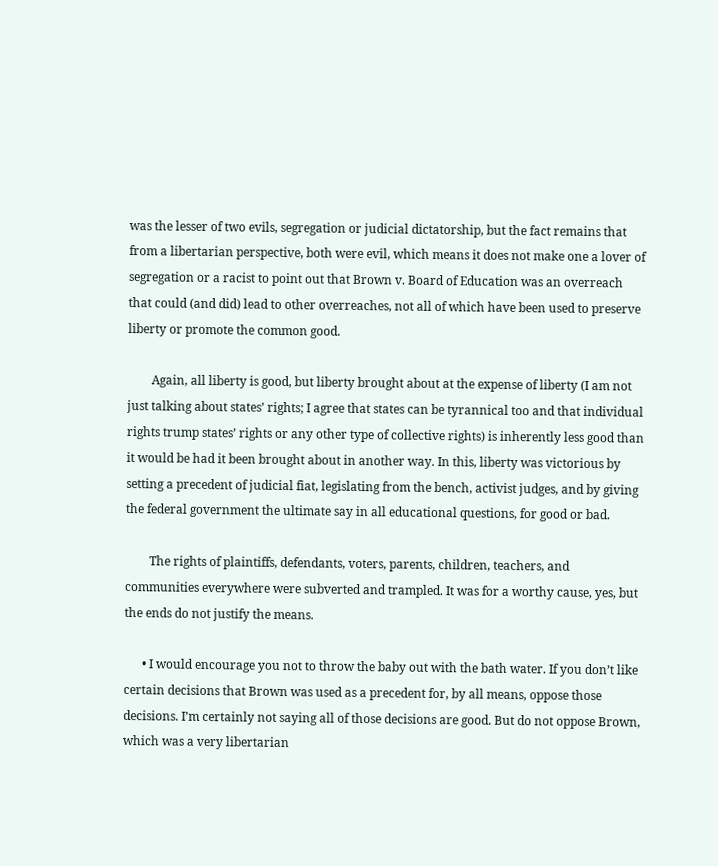was the lesser of two evils, segregation or judicial dictatorship, but the fact remains that from a libertarian perspective, both were evil, which means it does not make one a lover of segregation or a racist to point out that Brown v. Board of Education was an overreach that could (and did) lead to other overreaches, not all of which have been used to preserve liberty or promote the common good.

        Again, all liberty is good, but liberty brought about at the expense of liberty (I am not just talking about states’ rights; I agree that states can be tyrannical too and that individual rights trump states’ rights or any other type of collective rights) is inherently less good than it would be had it been brought about in another way. In this, liberty was victorious by setting a precedent of judicial fiat, legislating from the bench, activist judges, and by giving the federal government the ultimate say in all educational questions, for good or bad.

        The rights of plaintiffs, defendants, voters, parents, children, teachers, and communities everywhere were subverted and trampled. It was for a worthy cause, yes, but the ends do not justify the means.

      • I would encourage you not to throw the baby out with the bath water. If you don’t like certain decisions that Brown was used as a precedent for, by all means, oppose those decisions. I’m certainly not saying all of those decisions are good. But do not oppose Brown, which was a very libertarian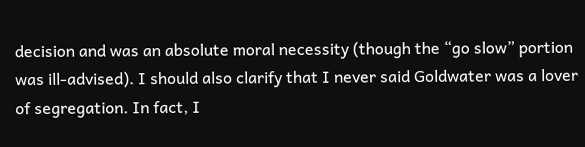decision and was an absolute moral necessity (though the “go slow” portion was ill-advised). I should also clarify that I never said Goldwater was a lover of segregation. In fact, I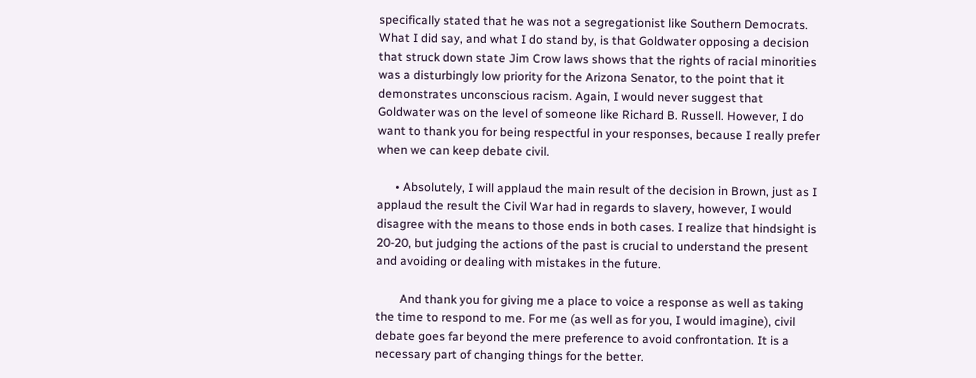specifically stated that he was not a segregationist like Southern Democrats. What I did say, and what I do stand by, is that Goldwater opposing a decision that struck down state Jim Crow laws shows that the rights of racial minorities was a disturbingly low priority for the Arizona Senator, to the point that it demonstrates unconscious racism. Again, I would never suggest that Goldwater was on the level of someone like Richard B. Russell. However, I do want to thank you for being respectful in your responses, because I really prefer when we can keep debate civil.

      • Absolutely, I will applaud the main result of the decision in Brown, just as I applaud the result the Civil War had in regards to slavery, however, I would disagree with the means to those ends in both cases. I realize that hindsight is 20-20, but judging the actions of the past is crucial to understand the present and avoiding or dealing with mistakes in the future.

        And thank you for giving me a place to voice a response as well as taking the time to respond to me. For me (as well as for you, I would imagine), civil debate goes far beyond the mere preference to avoid confrontation. It is a necessary part of changing things for the better.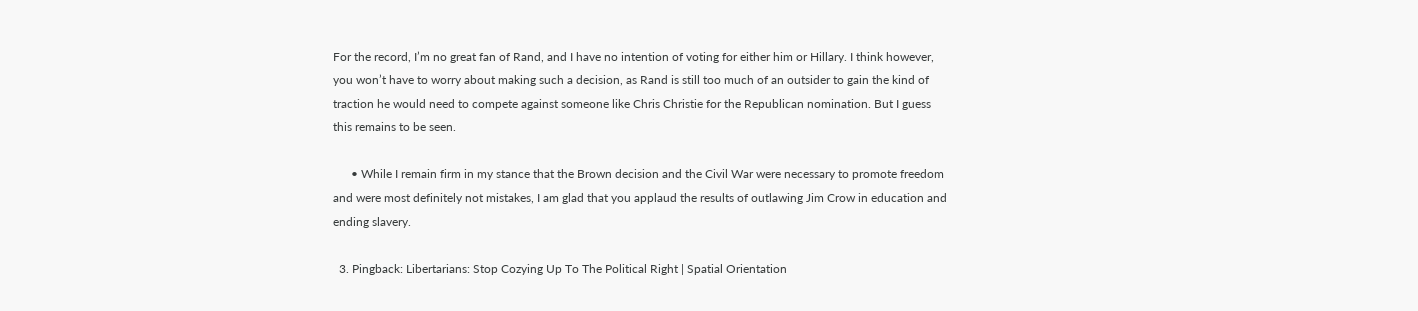For the record, I’m no great fan of Rand, and I have no intention of voting for either him or Hillary. I think however, you won’t have to worry about making such a decision, as Rand is still too much of an outsider to gain the kind of traction he would need to compete against someone like Chris Christie for the Republican nomination. But I guess this remains to be seen.

      • While I remain firm in my stance that the Brown decision and the Civil War were necessary to promote freedom and were most definitely not mistakes, I am glad that you applaud the results of outlawing Jim Crow in education and ending slavery.

  3. Pingback: Libertarians: Stop Cozying Up To The Political Right | Spatial Orientation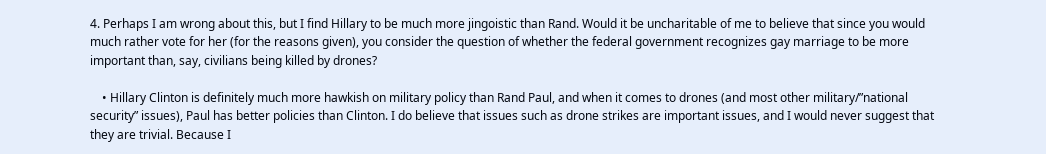4. Perhaps I am wrong about this, but I find Hillary to be much more jingoistic than Rand. Would it be uncharitable of me to believe that since you would much rather vote for her (for the reasons given), you consider the question of whether the federal government recognizes gay marriage to be more important than, say, civilians being killed by drones?

    • Hillary Clinton is definitely much more hawkish on military policy than Rand Paul, and when it comes to drones (and most other military/”national security” issues), Paul has better policies than Clinton. I do believe that issues such as drone strikes are important issues, and I would never suggest that they are trivial. Because I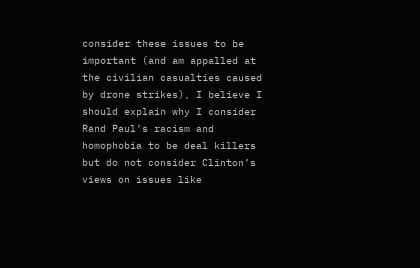consider these issues to be important (and am appalled at the civilian casualties caused by drone strikes), I believe I should explain why I consider Rand Paul’s racism and homophobia to be deal killers but do not consider Clinton’s views on issues like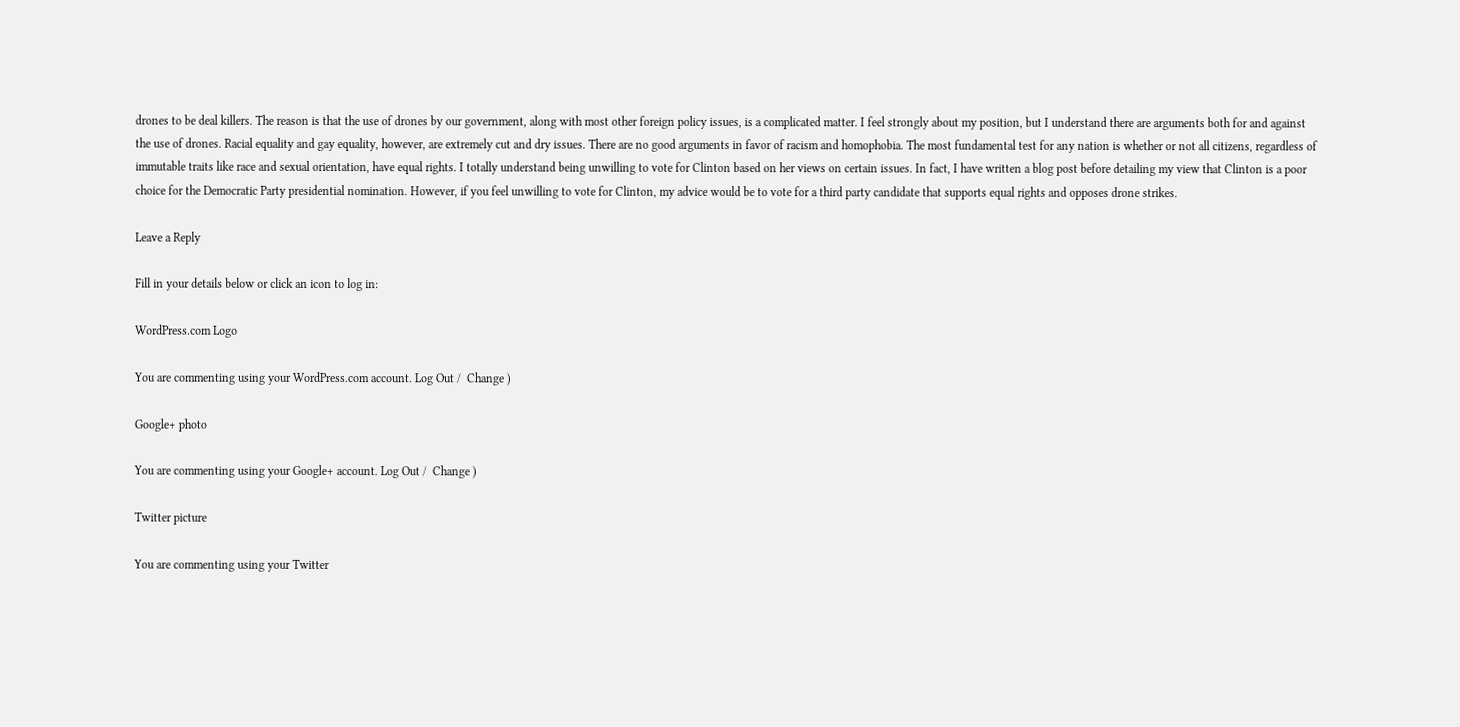drones to be deal killers. The reason is that the use of drones by our government, along with most other foreign policy issues, is a complicated matter. I feel strongly about my position, but I understand there are arguments both for and against the use of drones. Racial equality and gay equality, however, are extremely cut and dry issues. There are no good arguments in favor of racism and homophobia. The most fundamental test for any nation is whether or not all citizens, regardless of immutable traits like race and sexual orientation, have equal rights. I totally understand being unwilling to vote for Clinton based on her views on certain issues. In fact, I have written a blog post before detailing my view that Clinton is a poor choice for the Democratic Party presidential nomination. However, if you feel unwilling to vote for Clinton, my advice would be to vote for a third party candidate that supports equal rights and opposes drone strikes.

Leave a Reply

Fill in your details below or click an icon to log in:

WordPress.com Logo

You are commenting using your WordPress.com account. Log Out /  Change )

Google+ photo

You are commenting using your Google+ account. Log Out /  Change )

Twitter picture

You are commenting using your Twitter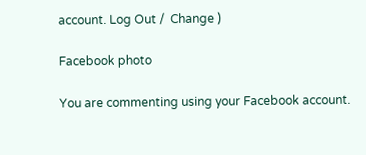account. Log Out /  Change )

Facebook photo

You are commenting using your Facebook account.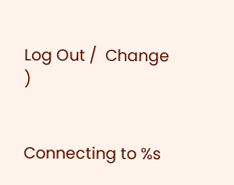Log Out /  Change )


Connecting to %s